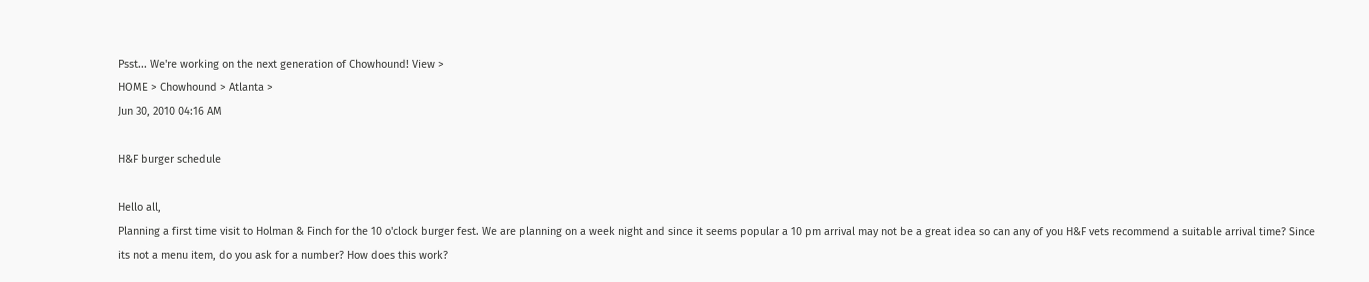Psst... We're working on the next generation of Chowhound! View >
HOME > Chowhound > Atlanta >
Jun 30, 2010 04:16 AM

H&F burger schedule

Hello all,
Planning a first time visit to Holman & Finch for the 10 o'clock burger fest. We are planning on a week night and since it seems popular a 10 pm arrival may not be a great idea so can any of you H&F vets recommend a suitable arrival time? Since its not a menu item, do you ask for a number? How does this work?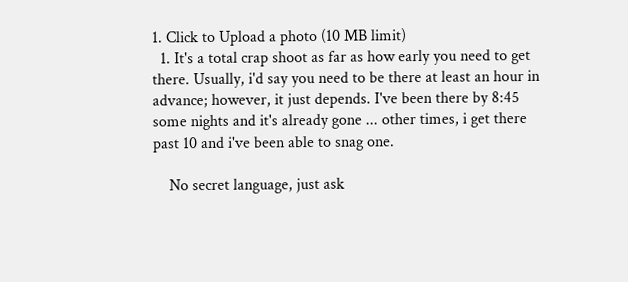1. Click to Upload a photo (10 MB limit)
  1. It's a total crap shoot as far as how early you need to get there. Usually, i'd say you need to be there at least an hour in advance; however, it just depends. I've been there by 8:45 some nights and it's already gone ... other times, i get there past 10 and i've been able to snag one.

    No secret language, just ask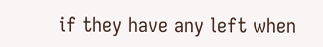if they have any left when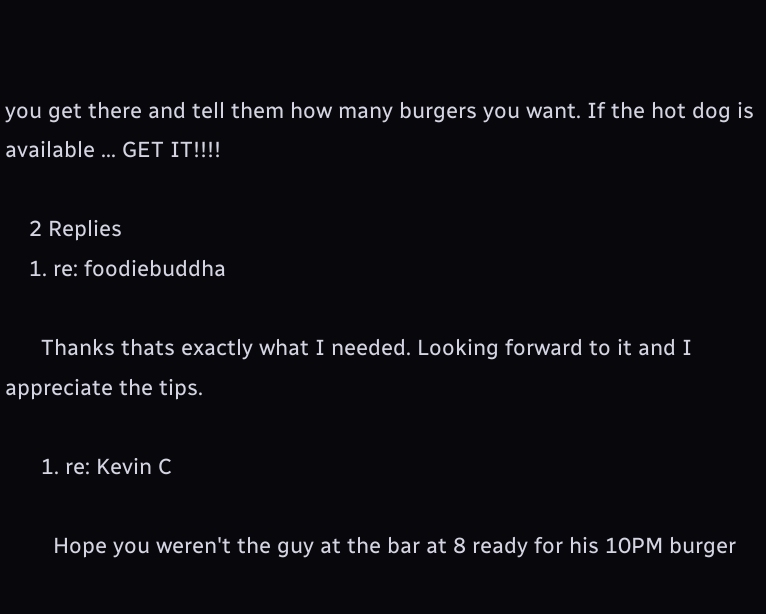you get there and tell them how many burgers you want. If the hot dog is available ... GET IT!!!!

    2 Replies
    1. re: foodiebuddha

      Thanks thats exactly what I needed. Looking forward to it and I appreciate the tips.

      1. re: Kevin C

        Hope you weren't the guy at the bar at 8 ready for his 10PM burger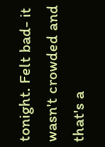tonight. Felt bad- it wasn't crowded and that's a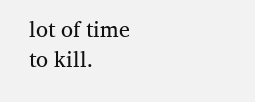lot of time to kill.